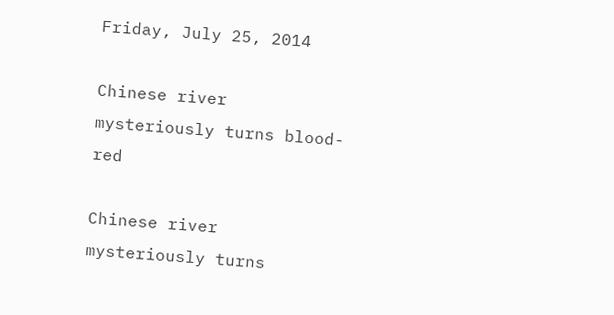Friday, July 25, 2014

Chinese river mysteriously turns blood-red

Chinese river mysteriously turns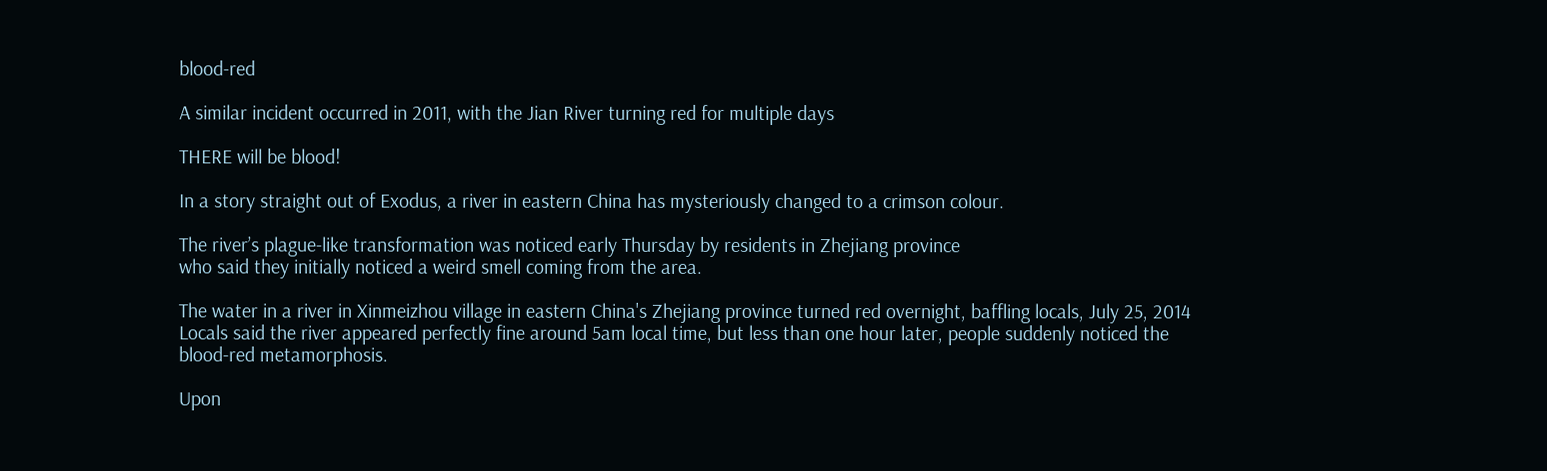blood-red

A similar incident occurred in 2011, with the Jian River turning red for multiple days

THERE will be blood!

In a story straight out of Exodus, a river in eastern China has mysteriously changed to a crimson colour.

The river’s plague-like transformation was noticed early Thursday by residents in Zhejiang province
who said they initially noticed a weird smell coming from the area.

The water in a river in Xinmeizhou village in eastern China's Zhejiang province turned red overnight, baffling locals, July 25, 2014
Locals said the river appeared perfectly fine around 5am local time, but less than one hour later, people suddenly noticed the blood-red metamorphosis.

Upon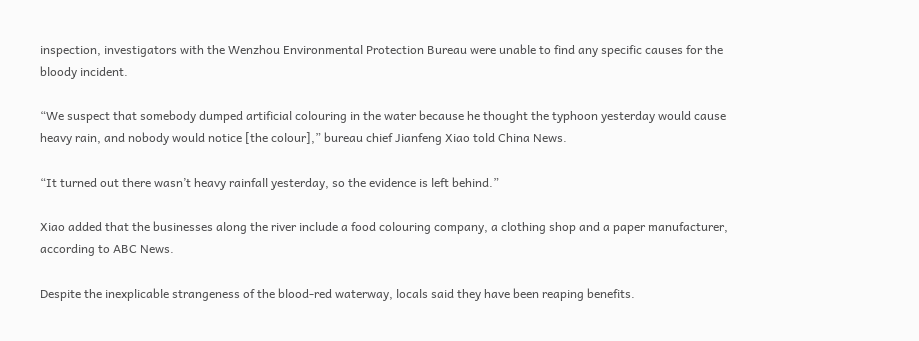inspection, investigators with the Wenzhou Environmental Protection Bureau were unable to find any specific causes for the bloody incident.

“We suspect that somebody dumped artificial colouring in the water because he thought the typhoon yesterday would cause heavy rain, and nobody would notice [the colour],” bureau chief Jianfeng Xiao told China News.

“It turned out there wasn’t heavy rainfall yesterday, so the evidence is left behind.”

Xiao added that the businesses along the river include a food colouring company, a clothing shop and a paper manufacturer, according to ABC News.

Despite the inexplicable strangeness of the blood-red waterway, locals said they have been reaping benefits.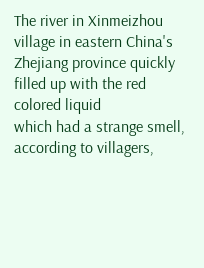The river in Xinmeizhou village in eastern China's Zhejiang province quickly filled up with the red colored liquid
which had a strange smell, according to villagers,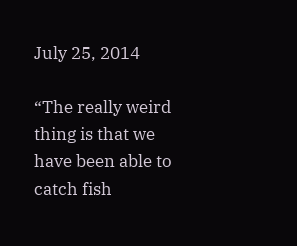July 25, 2014

“The really weird thing is that we have been able to catch fish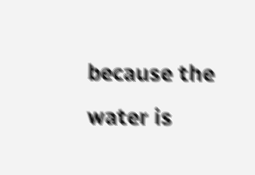because the water is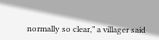normally so clear,” a villager said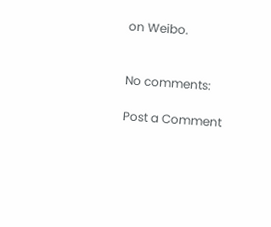on Weibo.


No comments:

Post a Comment